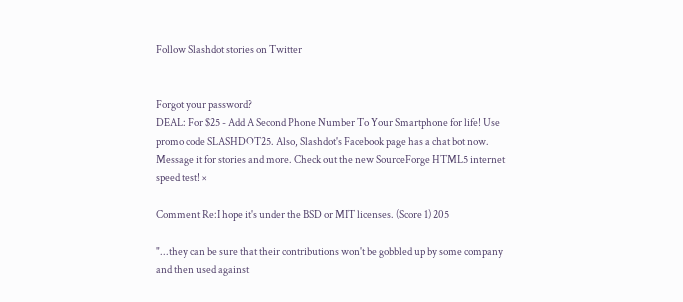Follow Slashdot stories on Twitter


Forgot your password?
DEAL: For $25 - Add A Second Phone Number To Your Smartphone for life! Use promo code SLASHDOT25. Also, Slashdot's Facebook page has a chat bot now. Message it for stories and more. Check out the new SourceForge HTML5 internet speed test! ×

Comment Re:I hope it's under the BSD or MIT licenses. (Score 1) 205

"...they can be sure that their contributions won't be gobbled up by some company and then used against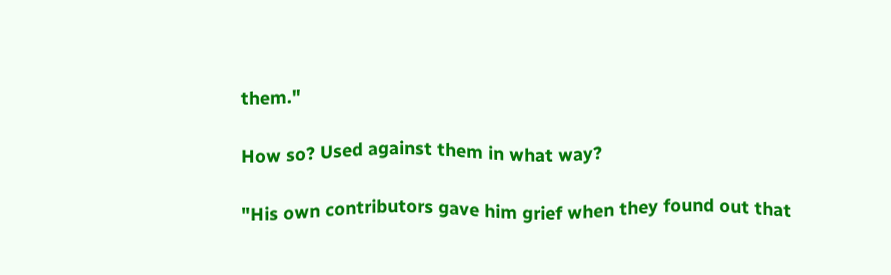them."

How so? Used against them in what way?

"His own contributors gave him grief when they found out that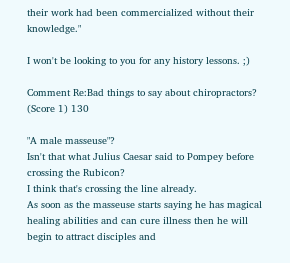their work had been commercialized without their knowledge."

I won't be looking to you for any history lessons. ;)

Comment Re:Bad things to say about chiropractors? (Score 1) 130

"A male masseuse"?
Isn't that what Julius Caesar said to Pompey before crossing the Rubicon?
I think that's crossing the line already.
As soon as the masseuse starts saying he has magical healing abilities and can cure illness then he will begin to attract disciples and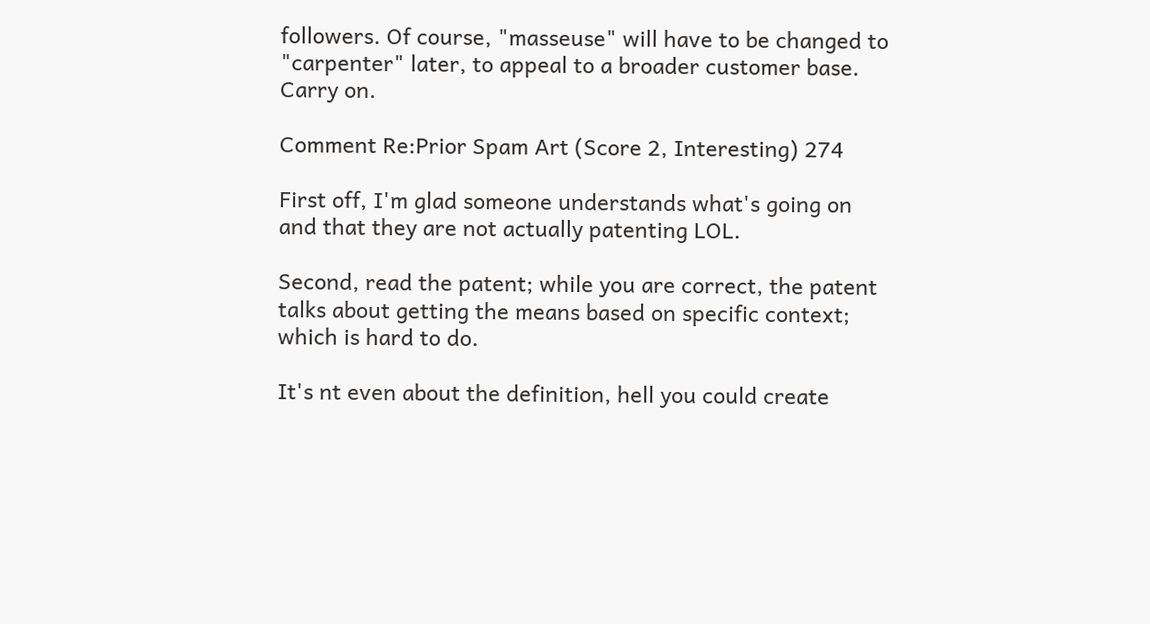followers. Of course, "masseuse" will have to be changed to "carpenter" later, to appeal to a broader customer base.
Carry on.

Comment Re:Prior Spam Art (Score 2, Interesting) 274

First off, I'm glad someone understands what's going on and that they are not actually patenting LOL.

Second, read the patent; while you are correct, the patent talks about getting the means based on specific context; which is hard to do.

It's nt even about the definition, hell you could create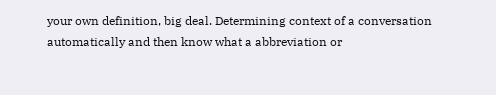your own definition, big deal. Determining context of a conversation automatically and then know what a abbreviation or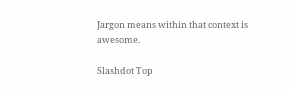Jargon means within that context is awesome.

Slashdot Top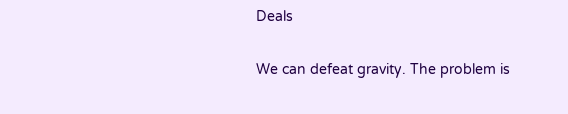Deals

We can defeat gravity. The problem is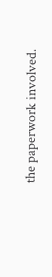the paperwork involved.